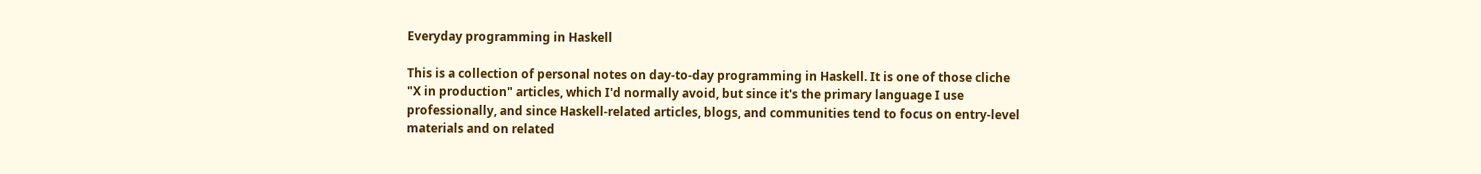Everyday programming in Haskell

This is a collection of personal notes on day-to-day programming in Haskell. It is one of those cliche "X in production" articles, which I'd normally avoid, but since it's the primary language I use professionally, and since Haskell-related articles, blogs, and communities tend to focus on entry-level materials and on related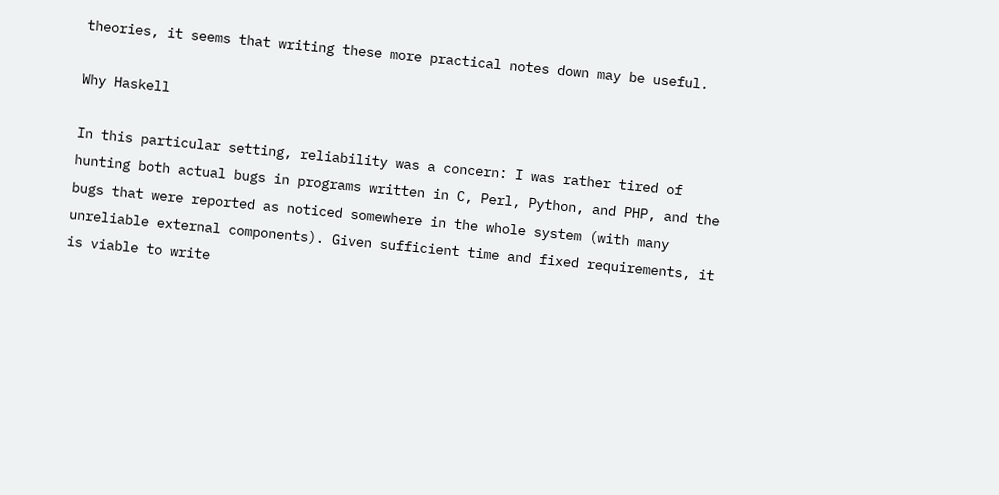theories, it seems that writing these more practical notes down may be useful.

Why Haskell

In this particular setting, reliability was a concern: I was rather tired of hunting both actual bugs in programs written in C, Perl, Python, and PHP, and the bugs that were reported as noticed somewhere in the whole system (with many unreliable external components). Given sufficient time and fixed requirements, it is viable to write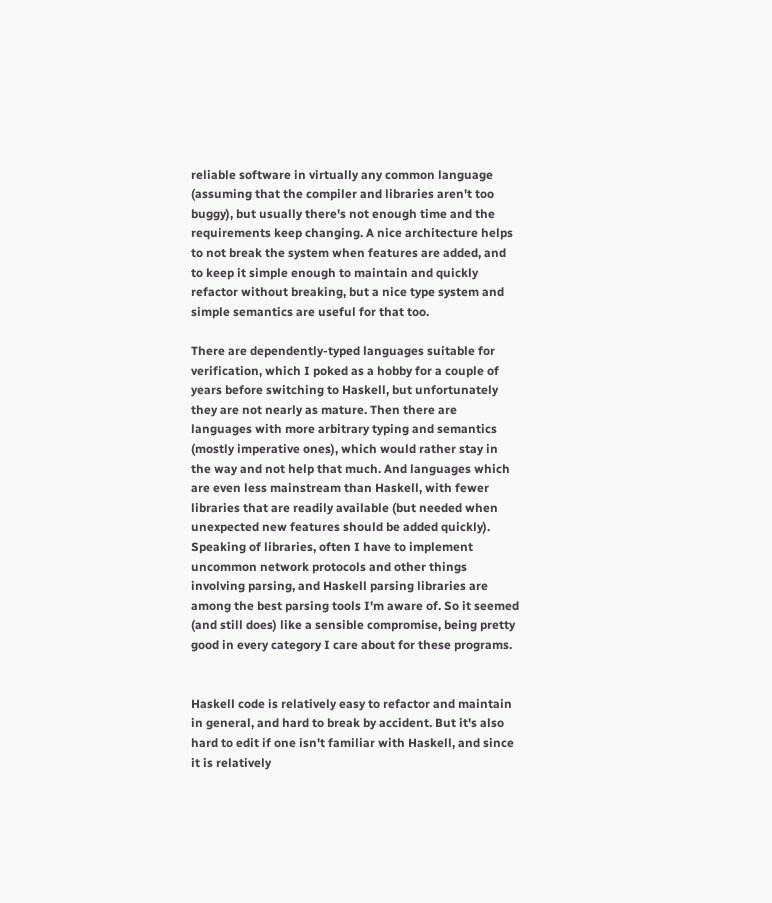reliable software in virtually any common language (assuming that the compiler and libraries aren't too buggy), but usually there's not enough time and the requirements keep changing. A nice architecture helps to not break the system when features are added, and to keep it simple enough to maintain and quickly refactor without breaking, but a nice type system and simple semantics are useful for that too.

There are dependently-typed languages suitable for verification, which I poked as a hobby for a couple of years before switching to Haskell, but unfortunately they are not nearly as mature. Then there are languages with more arbitrary typing and semantics (mostly imperative ones), which would rather stay in the way and not help that much. And languages which are even less mainstream than Haskell, with fewer libraries that are readily available (but needed when unexpected new features should be added quickly). Speaking of libraries, often I have to implement uncommon network protocols and other things involving parsing, and Haskell parsing libraries are among the best parsing tools I'm aware of. So it seemed (and still does) like a sensible compromise, being pretty good in every category I care about for these programs.


Haskell code is relatively easy to refactor and maintain in general, and hard to break by accident. But it's also hard to edit if one isn't familiar with Haskell, and since it is relatively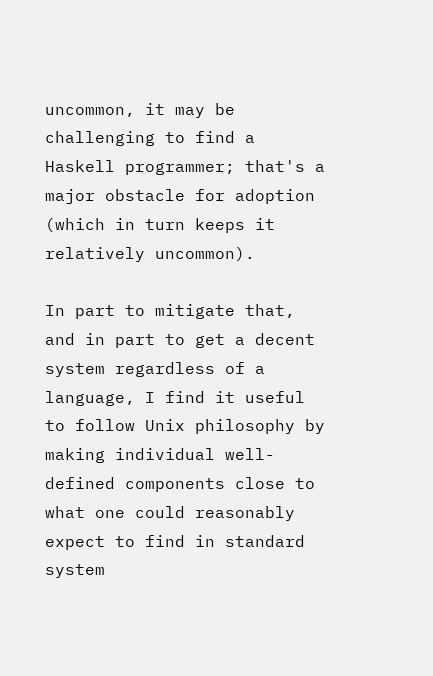uncommon, it may be challenging to find a Haskell programmer; that's a major obstacle for adoption (which in turn keeps it relatively uncommon).

In part to mitigate that, and in part to get a decent system regardless of a language, I find it useful to follow Unix philosophy by making individual well-defined components close to what one could reasonably expect to find in standard system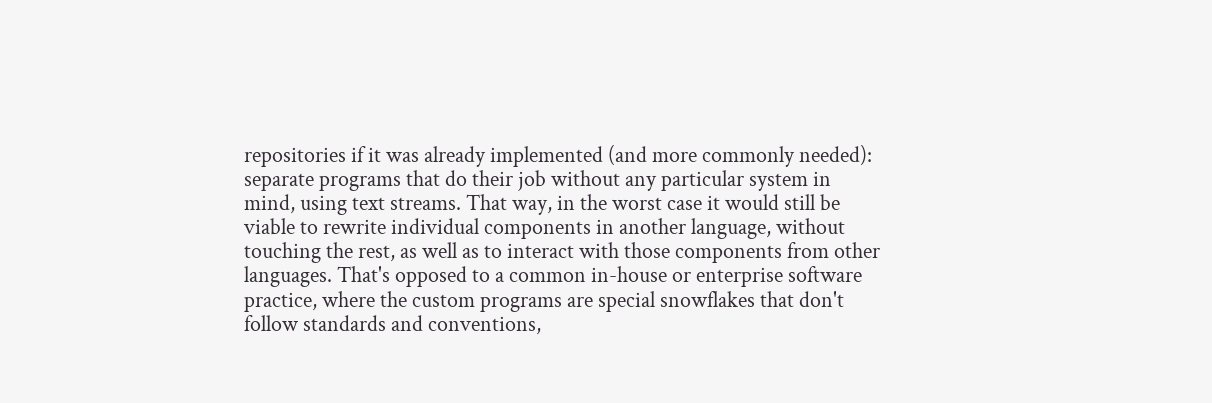repositories if it was already implemented (and more commonly needed): separate programs that do their job without any particular system in mind, using text streams. That way, in the worst case it would still be viable to rewrite individual components in another language, without touching the rest, as well as to interact with those components from other languages. That's opposed to a common in-house or enterprise software practice, where the custom programs are special snowflakes that don't follow standards and conventions,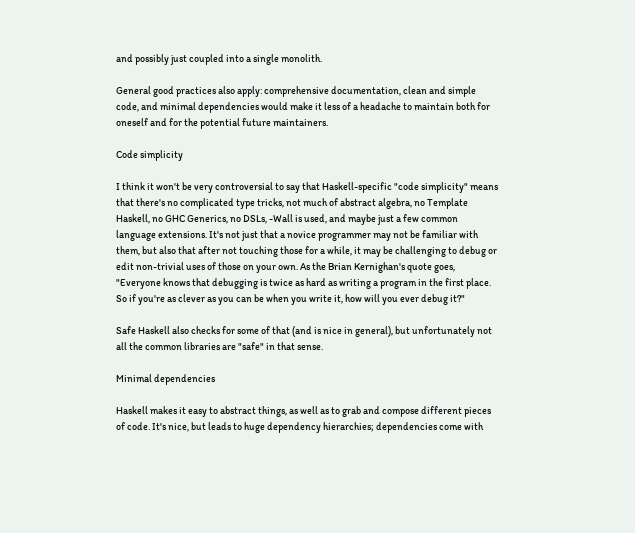and possibly just coupled into a single monolith.

General good practices also apply: comprehensive documentation, clean and simple code, and minimal dependencies would make it less of a headache to maintain both for oneself and for the potential future maintainers.

Code simplicity

I think it won't be very controversial to say that Haskell-specific "code simplicity" means that there's no complicated type tricks, not much of abstract algebra, no Template Haskell, no GHC Generics, no DSLs, -Wall is used, and maybe just a few common language extensions. It's not just that a novice programmer may not be familiar with them, but also that after not touching those for a while, it may be challenging to debug or edit non-trivial uses of those on your own. As the Brian Kernighan's quote goes, "Everyone knows that debugging is twice as hard as writing a program in the first place. So if you're as clever as you can be when you write it, how will you ever debug it?"

Safe Haskell also checks for some of that (and is nice in general), but unfortunately not all the common libraries are "safe" in that sense.

Minimal dependencies

Haskell makes it easy to abstract things, as well as to grab and compose different pieces of code. It's nice, but leads to huge dependency hierarchies; dependencies come with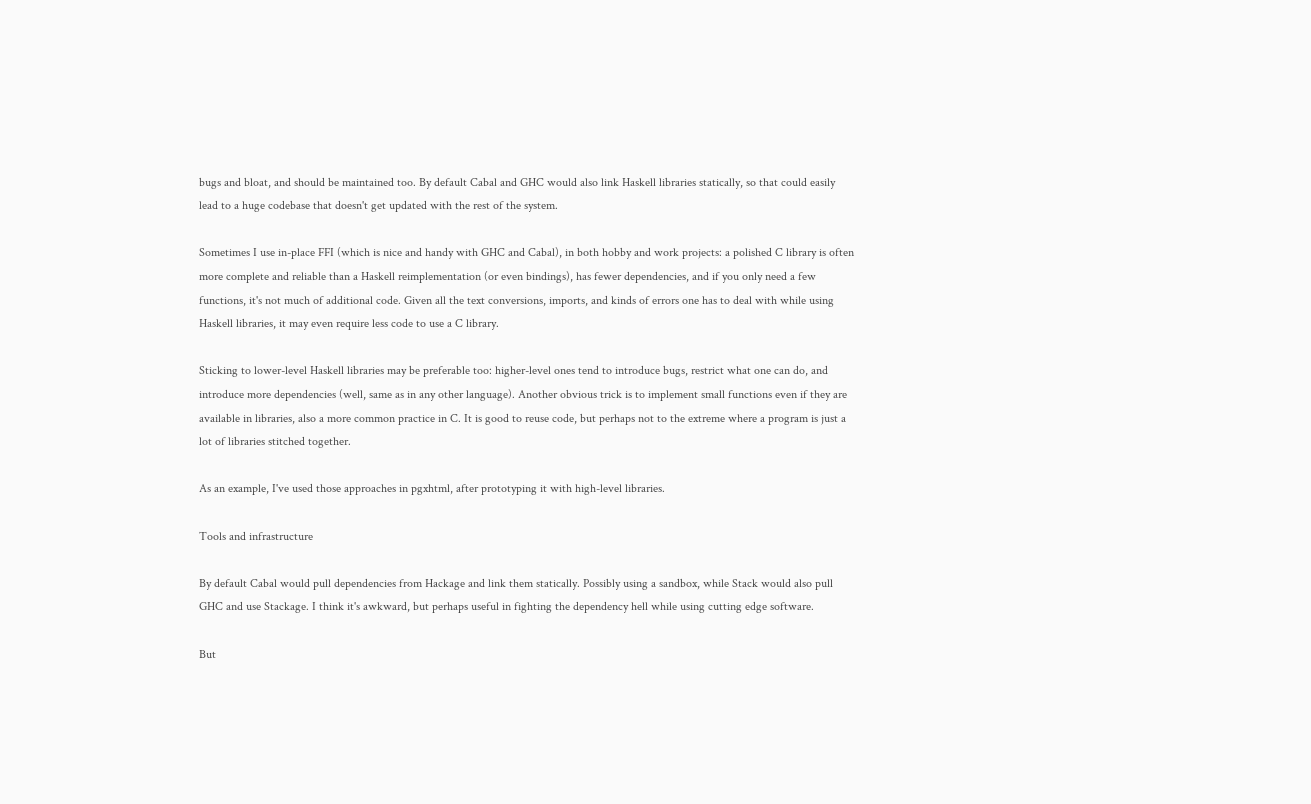bugs and bloat, and should be maintained too. By default Cabal and GHC would also link Haskell libraries statically, so that could easily lead to a huge codebase that doesn't get updated with the rest of the system.

Sometimes I use in-place FFI (which is nice and handy with GHC and Cabal), in both hobby and work projects: a polished C library is often more complete and reliable than a Haskell reimplementation (or even bindings), has fewer dependencies, and if you only need a few functions, it's not much of additional code. Given all the text conversions, imports, and kinds of errors one has to deal with while using Haskell libraries, it may even require less code to use a C library.

Sticking to lower-level Haskell libraries may be preferable too: higher-level ones tend to introduce bugs, restrict what one can do, and introduce more dependencies (well, same as in any other language). Another obvious trick is to implement small functions even if they are available in libraries, also a more common practice in C. It is good to reuse code, but perhaps not to the extreme where a program is just a lot of libraries stitched together.

As an example, I've used those approaches in pgxhtml, after prototyping it with high-level libraries.

Tools and infrastructure

By default Cabal would pull dependencies from Hackage and link them statically. Possibly using a sandbox, while Stack would also pull GHC and use Stackage. I think it's awkward, but perhaps useful in fighting the dependency hell while using cutting edge software.

But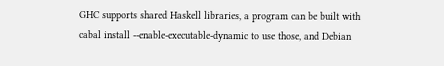GHC supports shared Haskell libraries, a program can be built with cabal install --enable-executable-dynamic to use those, and Debian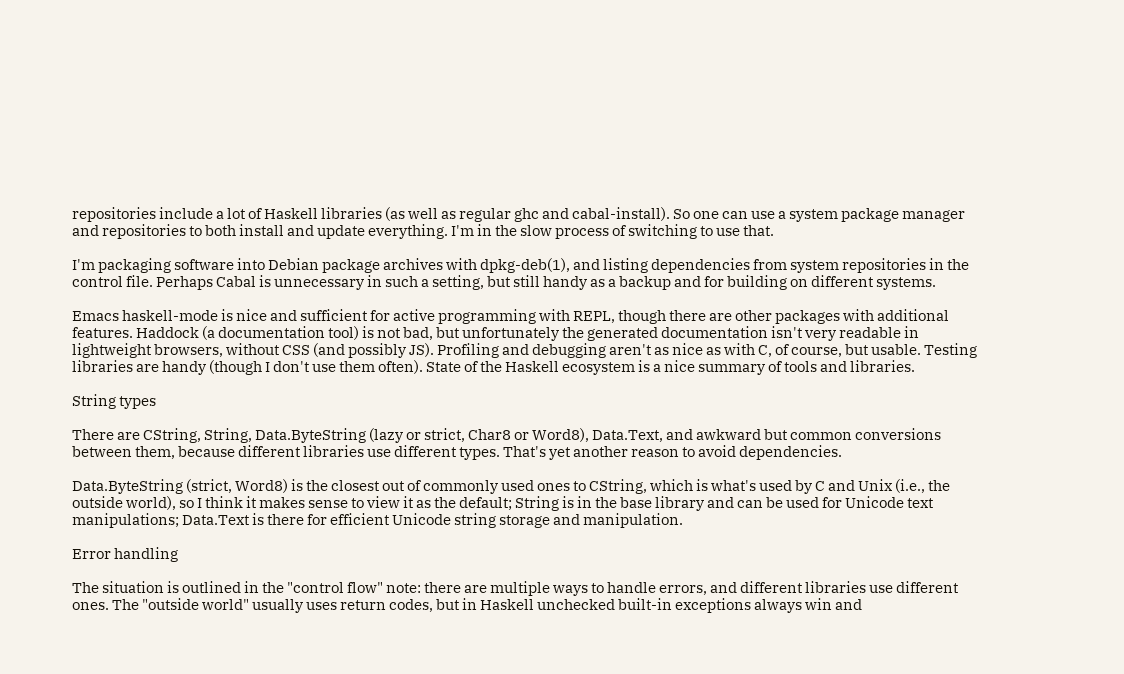repositories include a lot of Haskell libraries (as well as regular ghc and cabal-install). So one can use a system package manager and repositories to both install and update everything. I'm in the slow process of switching to use that.

I'm packaging software into Debian package archives with dpkg-deb(1), and listing dependencies from system repositories in the control file. Perhaps Cabal is unnecessary in such a setting, but still handy as a backup and for building on different systems.

Emacs haskell-mode is nice and sufficient for active programming with REPL, though there are other packages with additional features. Haddock (a documentation tool) is not bad, but unfortunately the generated documentation isn't very readable in lightweight browsers, without CSS (and possibly JS). Profiling and debugging aren't as nice as with C, of course, but usable. Testing libraries are handy (though I don't use them often). State of the Haskell ecosystem is a nice summary of tools and libraries.

String types

There are CString, String, Data.ByteString (lazy or strict, Char8 or Word8), Data.Text, and awkward but common conversions between them, because different libraries use different types. That's yet another reason to avoid dependencies.

Data.ByteString (strict, Word8) is the closest out of commonly used ones to CString, which is what's used by C and Unix (i.e., the outside world), so I think it makes sense to view it as the default; String is in the base library and can be used for Unicode text manipulations; Data.Text is there for efficient Unicode string storage and manipulation.

Error handling

The situation is outlined in the "control flow" note: there are multiple ways to handle errors, and different libraries use different ones. The "outside world" usually uses return codes, but in Haskell unchecked built-in exceptions always win and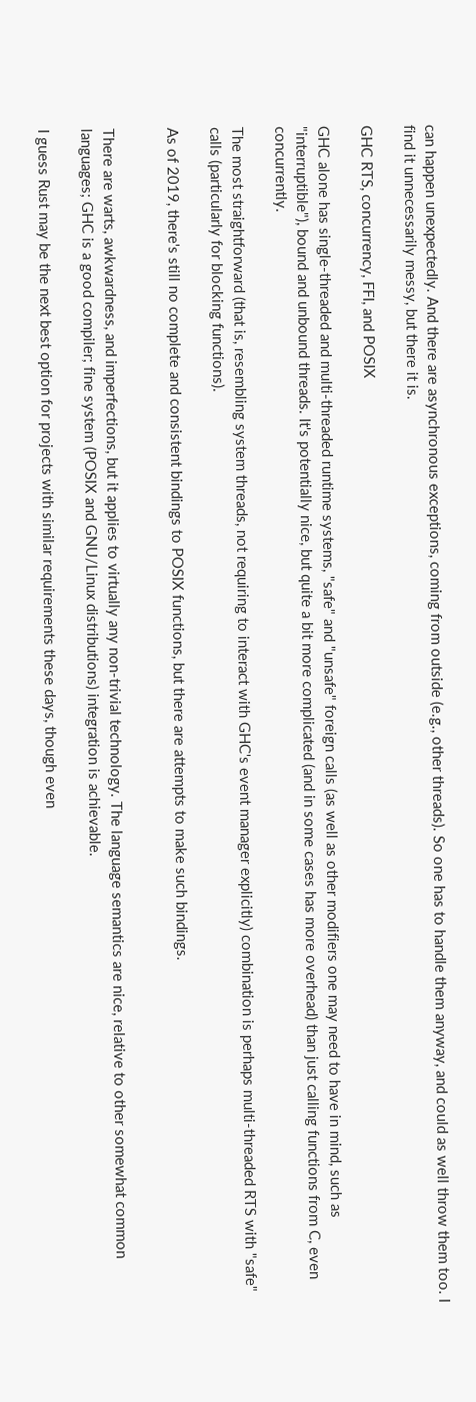can happen unexpectedly. And there are asynchronous exceptions, coming from outside (e.g., other threads). So one has to handle them anyway, and could as well throw them too. I find it unnecessarily messy, but there it is.

GHC RTS, concurrency, FFI, and POSIX

GHC alone has single-threaded and multi-threaded runtime systems, "safe" and "unsafe" foreign calls (as well as other modifiers one may need to have in mind, such as "interruptible"), bound and unbound threads. It's potentially nice, but quite a bit more complicated (and in some cases has more overhead) than just calling functions from C, even concurrently.

The most straightforward (that is, resembling system threads, not requiring to interact with GHC's event manager explicitly) combination is perhaps multi-threaded RTS with "safe" calls (particularly for blocking functions).

As of 2019, there's still no complete and consistent bindings to POSIX functions, but there are attempts to make such bindings.


There are warts, awkwardness, and imperfections, but it applies to virtually any non-trivial technology. The language semantics are nice, relative to other somewhat common languages; GHC is a good compiler; fine system (POSIX and GNU/Linux distributions) integration is achievable.

I guess Rust may be the next best option for projects with similar requirements these days, though even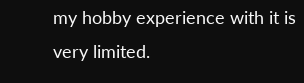my hobby experience with it is very limited.